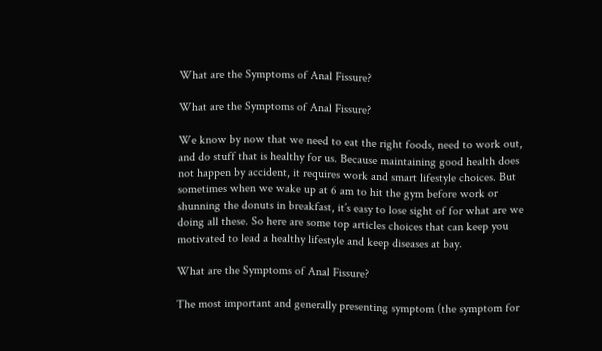What are the Symptoms of Anal Fissure?

What are the Symptoms of Anal Fissure?

We know by now that we need to eat the right foods, need to work out, and do stuff that is healthy for us. Because maintaining good health does not happen by accident, it requires work and smart lifestyle choices. But sometimes when we wake up at 6 am to hit the gym before work or shunning the donuts in breakfast, it’s easy to lose sight of for what are we doing all these. So here are some top articles choices that can keep you motivated to lead a healthy lifestyle and keep diseases at bay.

What are the Symptoms of Anal Fissure?

The most important and generally presenting symptom (the symptom for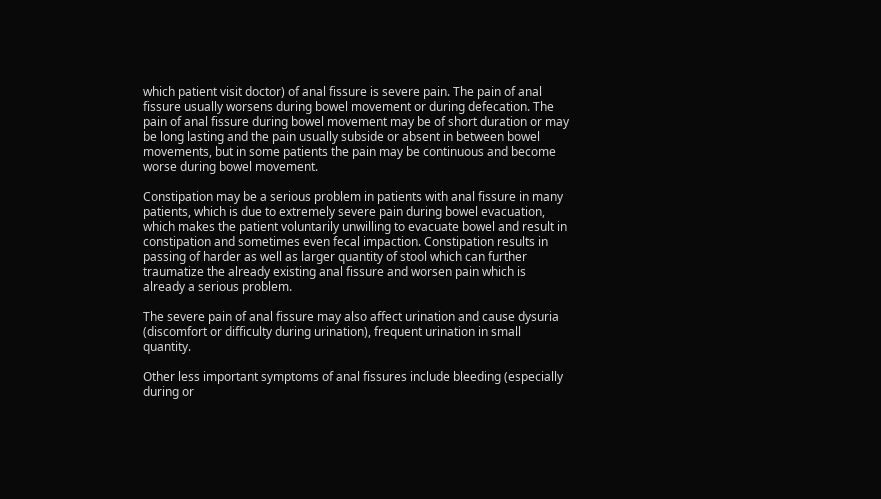which patient visit doctor) of anal fissure is severe pain. The pain of anal fissure usually worsens during bowel movement or during defecation. The pain of anal fissure during bowel movement may be of short duration or may be long lasting and the pain usually subside or absent in between bowel movements, but in some patients the pain may be continuous and become worse during bowel movement.

Constipation may be a serious problem in patients with anal fissure in many patients, which is due to extremely severe pain during bowel evacuation, which makes the patient voluntarily unwilling to evacuate bowel and result in constipation and sometimes even fecal impaction. Constipation results in passing of harder as well as larger quantity of stool which can further traumatize the already existing anal fissure and worsen pain which is already a serious problem.

The severe pain of anal fissure may also affect urination and cause dysuria (discomfort or difficulty during urination), frequent urination in small quantity.

Other less important symptoms of anal fissures include bleeding (especially during or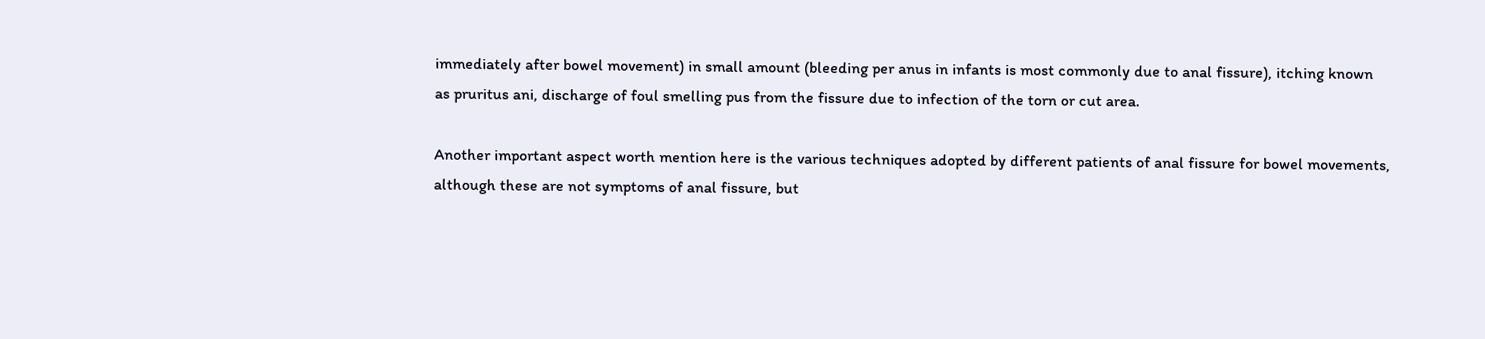immediately after bowel movement) in small amount (bleeding per anus in infants is most commonly due to anal fissure), itching known as pruritus ani, discharge of foul smelling pus from the fissure due to infection of the torn or cut area.

Another important aspect worth mention here is the various techniques adopted by different patients of anal fissure for bowel movements, although these are not symptoms of anal fissure, but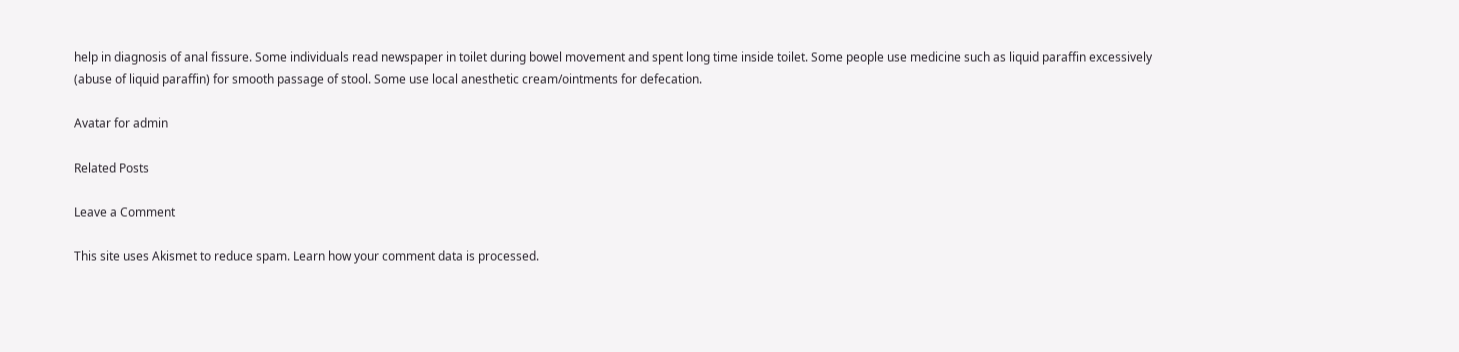help in diagnosis of anal fissure. Some individuals read newspaper in toilet during bowel movement and spent long time inside toilet. Some people use medicine such as liquid paraffin excessively (abuse of liquid paraffin) for smooth passage of stool. Some use local anesthetic cream/ointments for defecation.

Avatar for admin

Related Posts

Leave a Comment

This site uses Akismet to reduce spam. Learn how your comment data is processed.